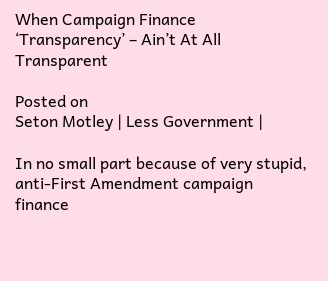When Campaign Finance ‘Transparency’ – Ain’t At All Transparent

Posted on
Seton Motley | Less Government |

In no small part because of very stupid, anti-First Amendment campaign finance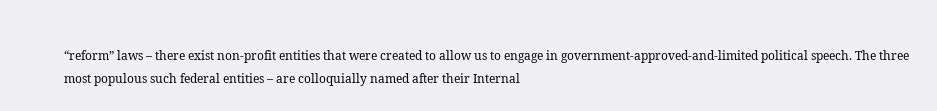“reform” laws – there exist non-profit entities that were created to allow us to engage in government-approved-and-limited political speech. The three most populous such federal entities – are colloquially named after their Internal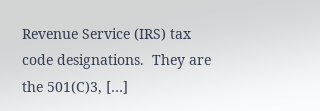Revenue Service (IRS) tax code designations.  They are the 501(C)3, […]